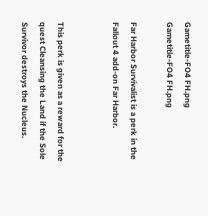Gametitle-FO4 FH.png
Gametitle-FO4 FH.png

Far Harbor Survivalist is a perk in the Fallout 4 add-on Far Harbor.


This perk is given as a reward for the quest Cleansing the Land if the Sole Survivor destroys the Nucleus.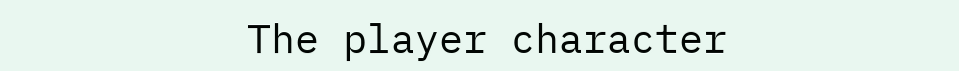The player character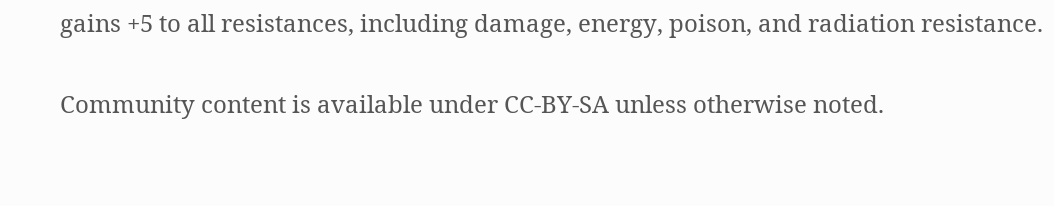gains +5 to all resistances, including damage, energy, poison, and radiation resistance.

Community content is available under CC-BY-SA unless otherwise noted.